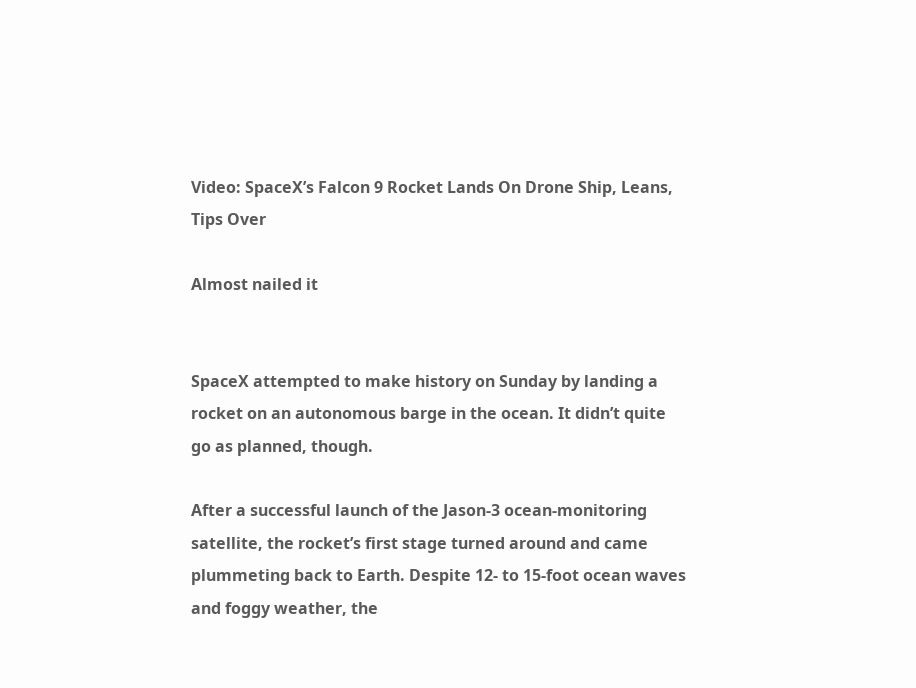Video: SpaceX’s Falcon 9 Rocket Lands On Drone Ship, Leans, Tips Over

Almost nailed it


SpaceX attempted to make history on Sunday by landing a rocket on an autonomous barge in the ocean. It didn’t quite go as planned, though.

After a successful launch of the Jason-3 ocean-monitoring satellite, the rocket’s first stage turned around and came plummeting back to Earth. Despite 12- to 15-foot ocean waves and foggy weather, the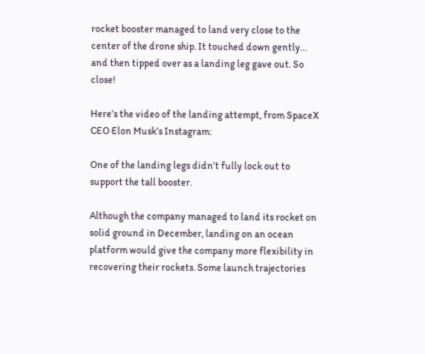rocket booster managed to land very close to the center of the drone ship. It touched down gently… and then tipped over as a landing leg gave out. So close!

Here’s the video of the landing attempt, from SpaceX CEO Elon Musk’s Instagram:

One of the landing legs didn’t fully lock out to support the tall booster.

Although the company managed to land its rocket on solid ground in December, landing on an ocean platform would give the company more flexibility in recovering their rockets. Some launch trajectories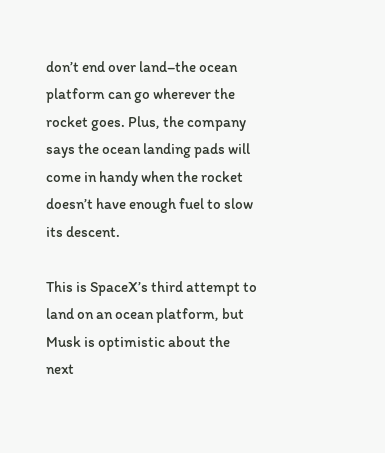don’t end over land–the ocean platform can go wherever the rocket goes. Plus, the company says the ocean landing pads will come in handy when the rocket doesn’t have enough fuel to slow its descent.

This is SpaceX’s third attempt to land on an ocean platform, but Musk is optimistic about the next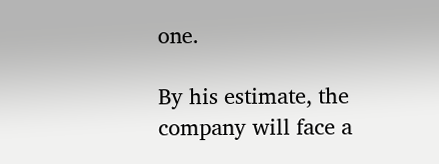one.

By his estimate, the company will face a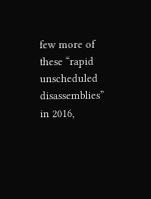few more of these “rapid unscheduled disassemblies” in 2016,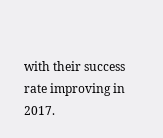with their success rate improving in 2017.